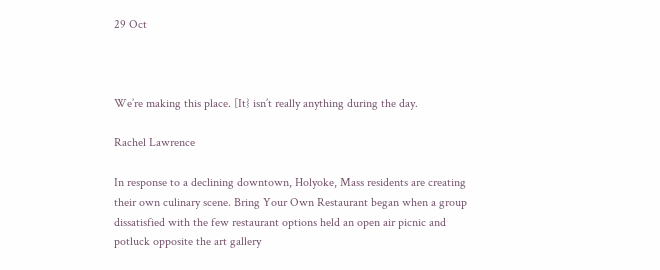29 Oct



We’re making this place. [It} isn’t really anything during the day.

Rachel Lawrence

In response to a declining downtown, Holyoke, Mass residents are creating their own culinary scene. Bring Your Own Restaurant began when a group dissatisfied with the few restaurant options held an open air picnic and potluck opposite the art gallery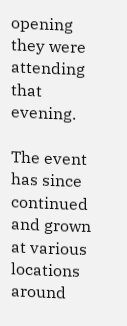opening they were attending that evening.

The event has since continued and grown at various locations around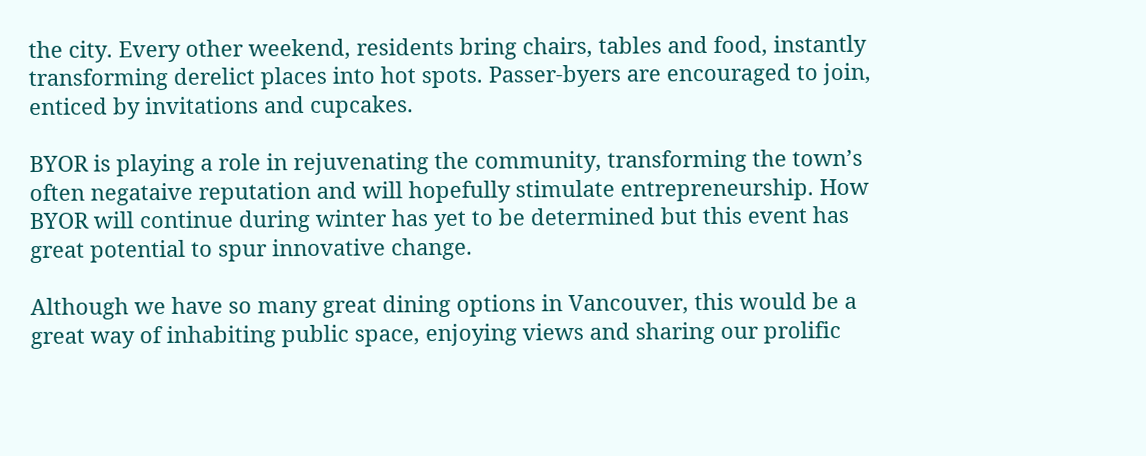the city. Every other weekend, residents bring chairs, tables and food, instantly transforming derelict places into hot spots. Passer-byers are encouraged to join, enticed by invitations and cupcakes.

BYOR is playing a role in rejuvenating the community, transforming the town’s often negataive reputation and will hopefully stimulate entrepreneurship. How BYOR will continue during winter has yet to be determined but this event has great potential to spur innovative change.

Although we have so many great dining options in Vancouver, this would be a great way of inhabiting public space, enjoying views and sharing our prolific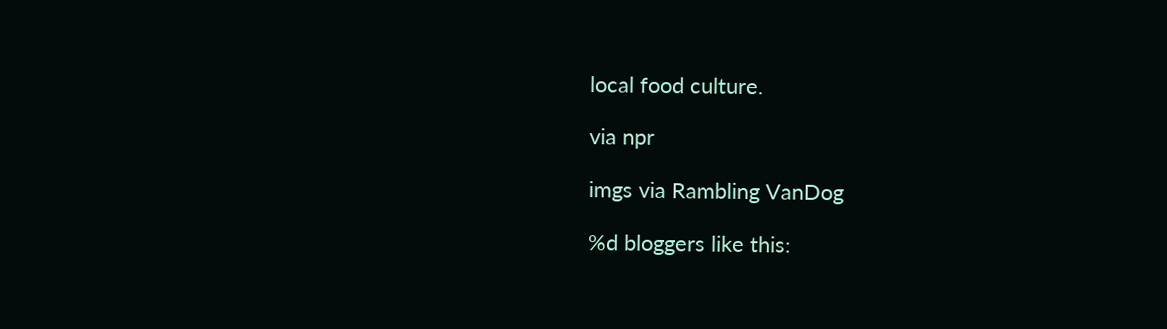local food culture.

via npr

imgs via Rambling VanDog

%d bloggers like this: